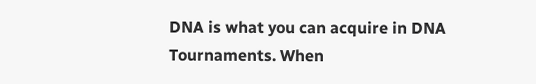DNA is what you can acquire in DNA Tournaments. When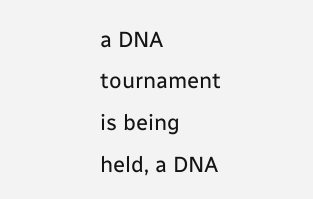a DNA tournament is being held, a DNA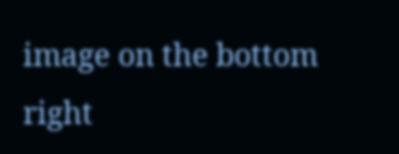image on the bottom right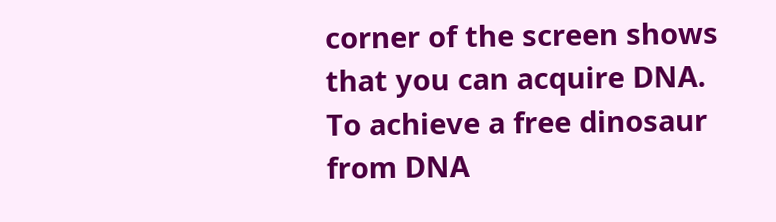corner of the screen shows that you can acquire DNA. To achieve a free dinosaur from DNA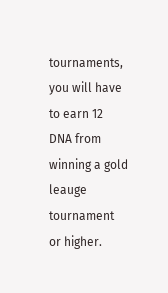tournaments, you will have to earn 12 DNA from winning a gold leauge tournament or higher.